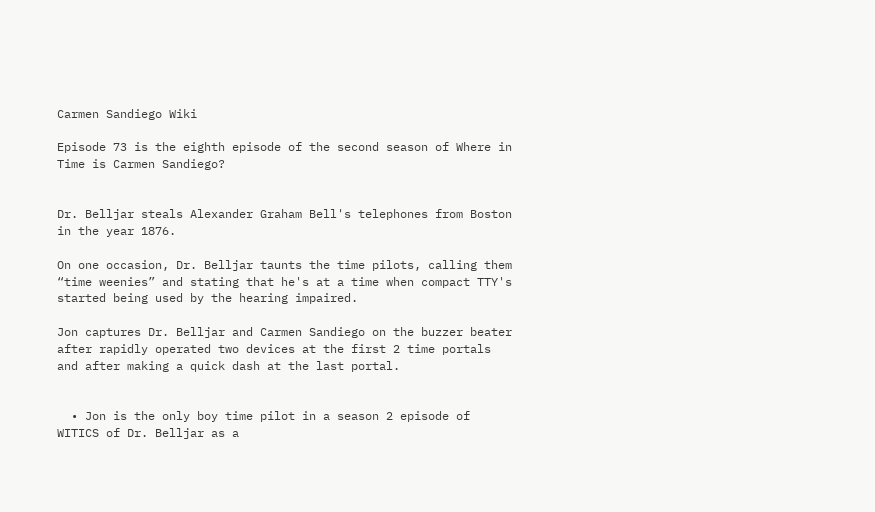Carmen Sandiego Wiki

Episode 73 is the eighth episode of the second season of Where in Time is Carmen Sandiego?


Dr. Belljar steals Alexander Graham Bell's telephones from Boston in the year 1876.

On one occasion, Dr. Belljar taunts the time pilots, calling them “time weenies” and stating that he's at a time when compact TTY's started being used by the hearing impaired.

Jon captures Dr. Belljar and Carmen Sandiego on the buzzer beater after rapidly operated two devices at the first 2 time portals and after making a quick dash at the last portal.


  • Jon is the only boy time pilot in a season 2 episode of WITICS of Dr. Belljar as a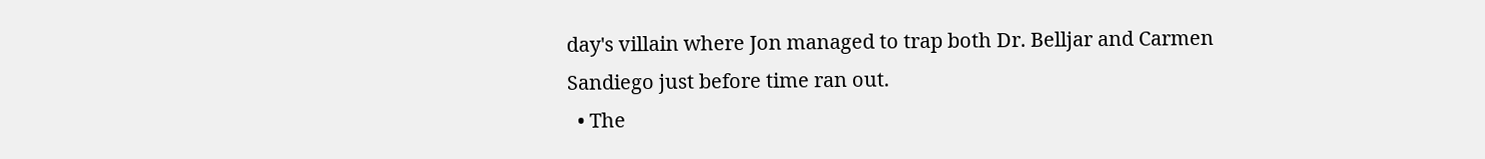day's villain where Jon managed to trap both Dr. Belljar and Carmen Sandiego just before time ran out.
  • The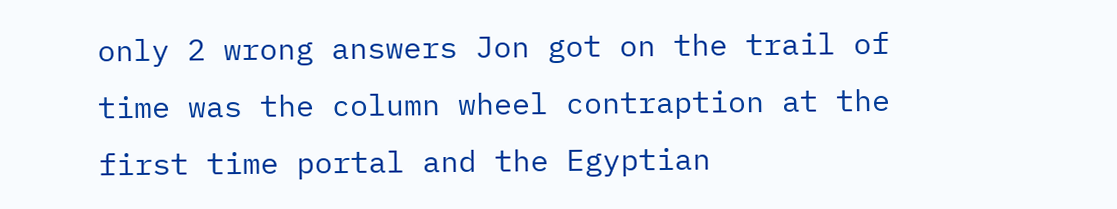only 2 wrong answers Jon got on the trail of time was the column wheel contraption at the first time portal and the Egyptian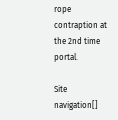rope contraption at the 2nd time portal.

Site navigation[]